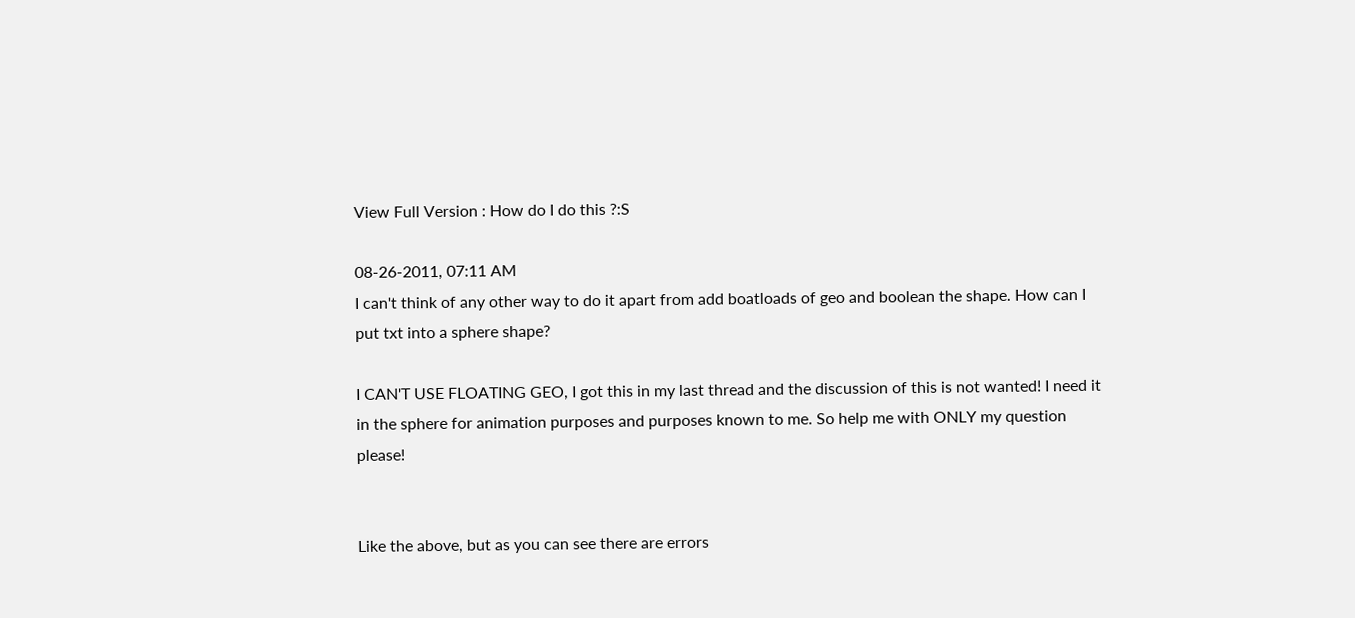View Full Version : How do I do this ?:S

08-26-2011, 07:11 AM
I can't think of any other way to do it apart from add boatloads of geo and boolean the shape. How can I put txt into a sphere shape?

I CAN'T USE FLOATING GEO, I got this in my last thread and the discussion of this is not wanted! I need it in the sphere for animation purposes and purposes known to me. So help me with ONLY my question please!


Like the above, but as you can see there are errors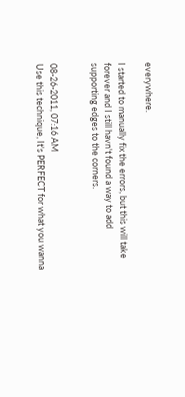everywhere.

I started to manually fix the errors, but this will take forever and I still havn't found a way to add supporting edges to the corners.


08-26-2011, 07:16 AM
Use this technique, It's PERFECT for what you wanna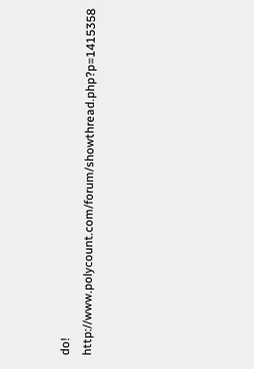do! http://www.polycount.com/forum/showthread.php?p=1415358